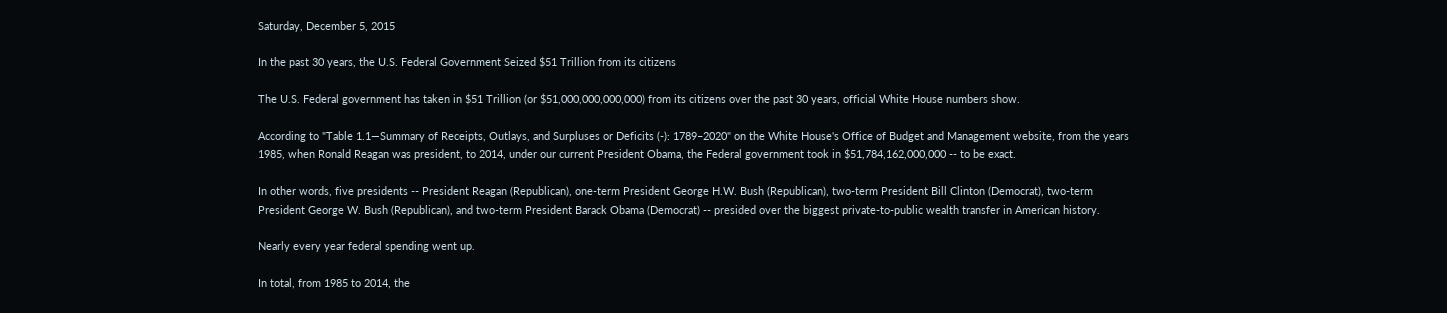Saturday, December 5, 2015

In the past 30 years, the U.S. Federal Government Seized $51 Trillion from its citizens

The U.S. Federal government has taken in $51 Trillion (or $51,000,000,000,000) from its citizens over the past 30 years, official White House numbers show.

According to "Table 1.1—Summary of Receipts, Outlays, and Surpluses or Deficits (-): 1789–2020" on the White House's Office of Budget and Management website, from the years 1985, when Ronald Reagan was president, to 2014, under our current President Obama, the Federal government took in $51,784,162,000,000 -- to be exact.

In other words, five presidents -- President Reagan (Republican), one-term President George H.W. Bush (Republican), two-term President Bill Clinton (Democrat), two-term President George W. Bush (Republican), and two-term President Barack Obama (Democrat) -- presided over the biggest private-to-public wealth transfer in American history.

Nearly every year federal spending went up.

In total, from 1985 to 2014, the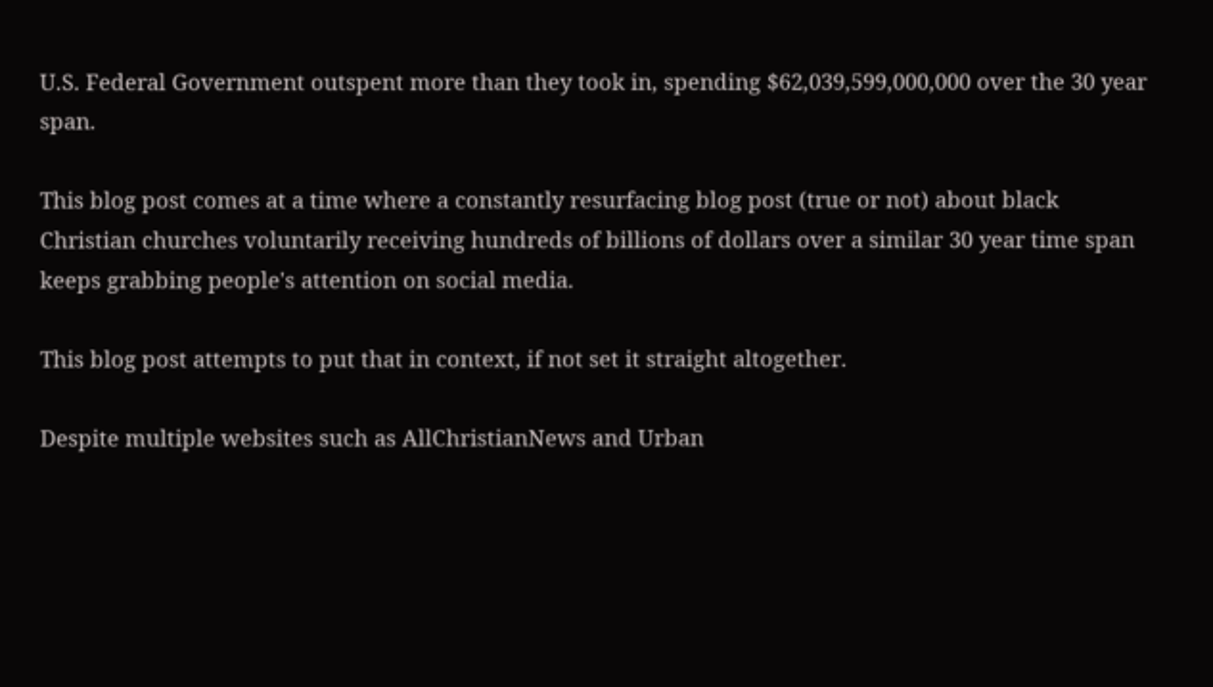U.S. Federal Government outspent more than they took in, spending $62,039,599,000,000 over the 30 year span.

This blog post comes at a time where a constantly resurfacing blog post (true or not) about black Christian churches voluntarily receiving hundreds of billions of dollars over a similar 30 year time span keeps grabbing people's attention on social media.

This blog post attempts to put that in context, if not set it straight altogether.

Despite multiple websites such as AllChristianNews and Urban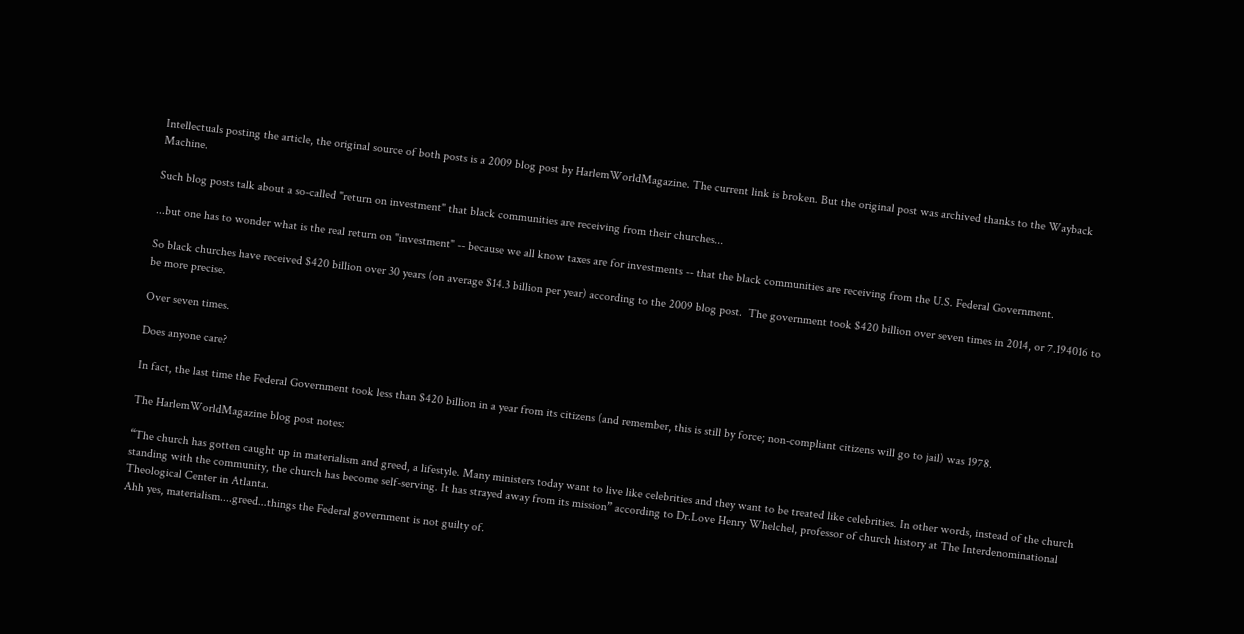Intellectuals posting the article, the original source of both posts is a 2009 blog post by HarlemWorldMagazine. The current link is broken. But the original post was archived thanks to the Wayback Machine.

Such blog posts talk about a so-called "return on investment" that black communities are receiving from their churches...

...but one has to wonder what is the real return on "investment" -- because we all know taxes are for investments -- that the black communities are receiving from the U.S. Federal Government.

So black churches have received $420 billion over 30 years (on average $14.3 billion per year) according to the 2009 blog post.  The government took $420 billion over seven times in 2014, or 7.194016 to be more precise.

Over seven times.

Does anyone care?

In fact, the last time the Federal Government took less than $420 billion in a year from its citizens (and remember, this is still by force; non-compliant citizens will go to jail) was 1978.

The HarlemWorldMagazine blog post notes:

“The church has gotten caught up in materialism and greed, a lifestyle. Many ministers today want to live like celebrities and they want to be treated like celebrities. In other words, instead of the church standing with the community, the church has become self-serving. It has strayed away from its mission” according to Dr.Love Henry Whelchel, professor of church history at The Interdenominational Theological Center in Atlanta.
Ahh yes, materialism....greed...things the Federal government is not guilty of.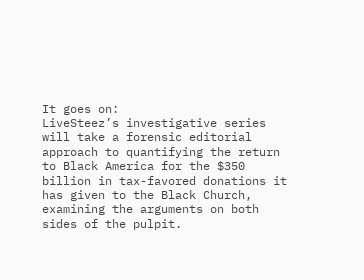It goes on:
LiveSteez’s investigative series will take a forensic editorial approach to quantifying the return to Black America for the $350 billion in tax-favored donations it has given to the Black Church, examining the arguments on both sides of the pulpit.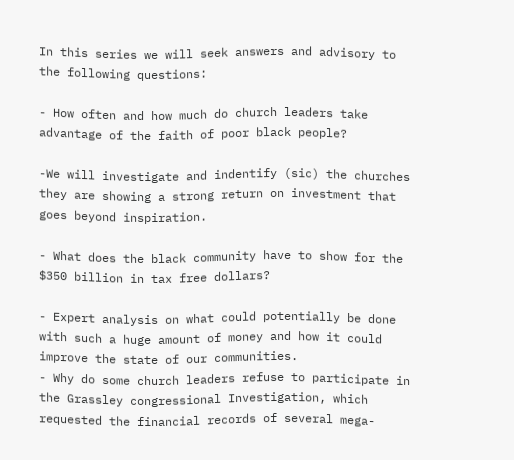In this series we will seek answers and advisory to the following questions:

- How often and how much do church leaders take advantage of the faith of poor black people?

-We will investigate and indentify (sic) the churches they are showing a strong return on investment that goes beyond inspiration.

- What does the black community have to show for the $350 billion in tax free dollars?

- Expert analysis on what could potentially be done with such a huge amount of money and how it could improve the state of our communities.
- Why do some church leaders refuse to participate in the Grassley congressional Investigation, which requested the financial records of several mega-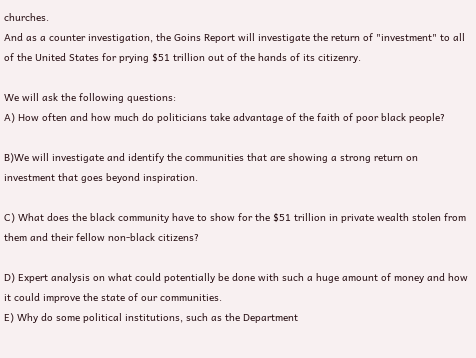churches.
And as a counter investigation, the Goins Report will investigate the return of "investment" to all of the United States for prying $51 trillion out of the hands of its citizenry.

We will ask the following questions:
A) How often and how much do politicians take advantage of the faith of poor black people?

B)We will investigate and identify the communities that are showing a strong return on investment that goes beyond inspiration.

C) What does the black community have to show for the $51 trillion in private wealth stolen from them and their fellow non-black citizens?

D) Expert analysis on what could potentially be done with such a huge amount of money and how it could improve the state of our communities.
E) Why do some political institutions, such as the Department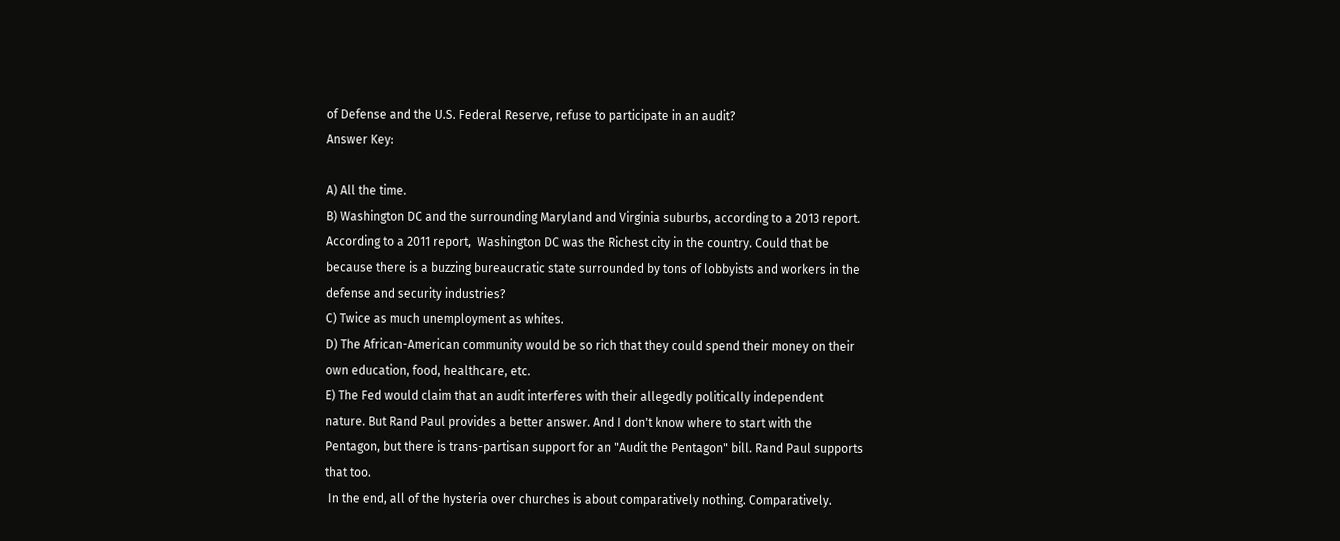of Defense and the U.S. Federal Reserve, refuse to participate in an audit?
Answer Key:

A) All the time.
B) Washington DC and the surrounding Maryland and Virginia suburbs, according to a 2013 report. According to a 2011 report,  Washington DC was the Richest city in the country. Could that be because there is a buzzing bureaucratic state surrounded by tons of lobbyists and workers in the defense and security industries?
C) Twice as much unemployment as whites.
D) The African-American community would be so rich that they could spend their money on their own education, food, healthcare, etc.
E) The Fed would claim that an audit interferes with their allegedly politically independent nature. But Rand Paul provides a better answer. And I don't know where to start with the Pentagon, but there is trans-partisan support for an "Audit the Pentagon" bill. Rand Paul supports that too.
 In the end, all of the hysteria over churches is about comparatively nothing. Comparatively.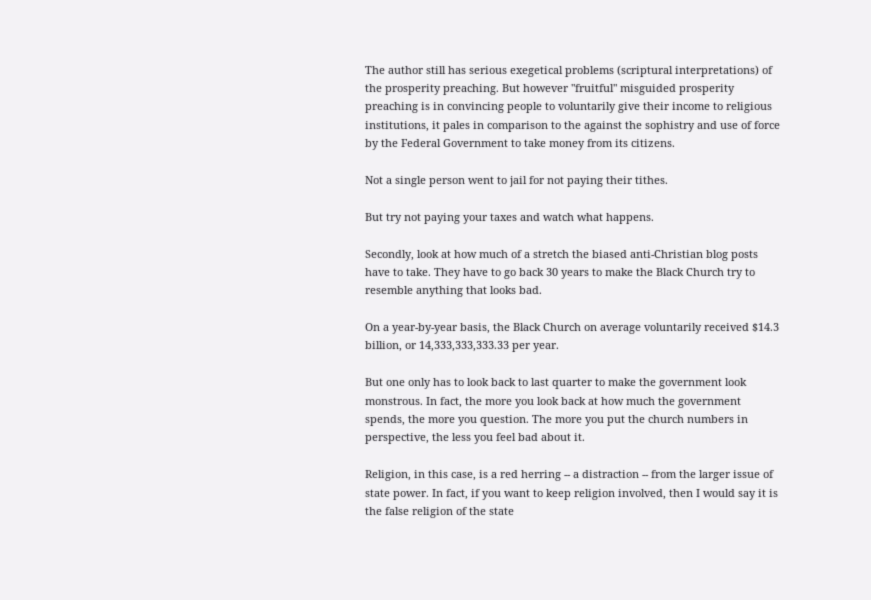The author still has serious exegetical problems (scriptural interpretations) of the prosperity preaching. But however "fruitful" misguided prosperity preaching is in convincing people to voluntarily give their income to religious institutions, it pales in comparison to the against the sophistry and use of force by the Federal Government to take money from its citizens.

Not a single person went to jail for not paying their tithes.

But try not paying your taxes and watch what happens.

Secondly, look at how much of a stretch the biased anti-Christian blog posts have to take. They have to go back 30 years to make the Black Church try to resemble anything that looks bad.

On a year-by-year basis, the Black Church on average voluntarily received $14.3 billion, or 14,333,333,333.33 per year.

But one only has to look back to last quarter to make the government look monstrous. In fact, the more you look back at how much the government spends, the more you question. The more you put the church numbers in perspective, the less you feel bad about it.

Religion, in this case, is a red herring -- a distraction -- from the larger issue of state power. In fact, if you want to keep religion involved, then I would say it is the false religion of the state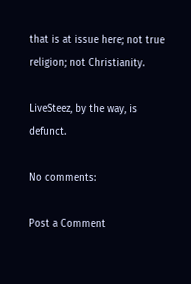that is at issue here; not true religion; not Christianity.

LiveSteez, by the way, is defunct.

No comments:

Post a Comment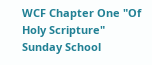WCF Chapter One "Of Holy Scripture" Sunday School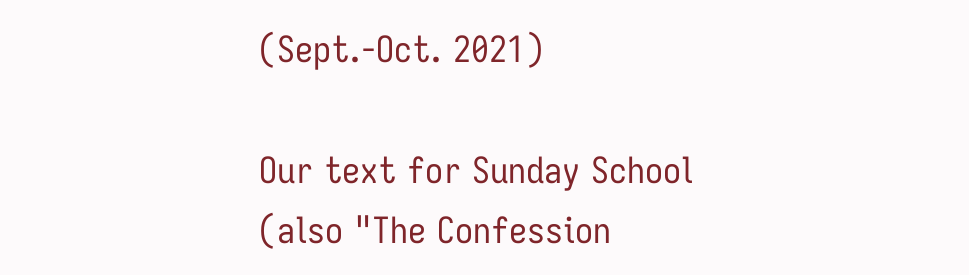(Sept.-Oct. 2021)

Our text for Sunday School (also "The Confession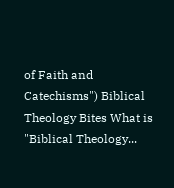of Faith and Catechisms") Biblical Theology Bites What is "Biblical Theology...